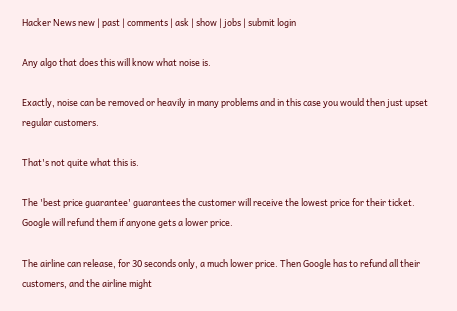Hacker News new | past | comments | ask | show | jobs | submit login

Any algo that does this will know what noise is.

Exactly, noise can be removed or heavily in many problems and in this case you would then just upset regular customers.

That's not quite what this is.

The 'best price guarantee' guarantees the customer will receive the lowest price for their ticket. Google will refund them if anyone gets a lower price.

The airline can release, for 30 seconds only, a much lower price. Then Google has to refund all their customers, and the airline might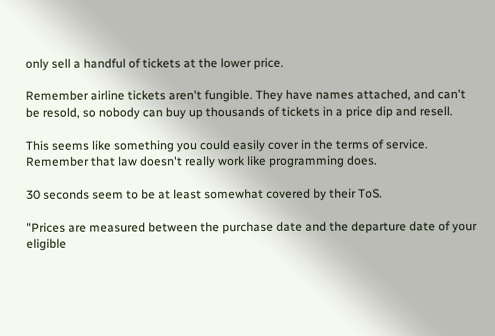only sell a handful of tickets at the lower price.

Remember airline tickets aren't fungible. They have names attached, and can't be resold, so nobody can buy up thousands of tickets in a price dip and resell.

This seems like something you could easily cover in the terms of service. Remember that law doesn't really work like programming does.

30 seconds seem to be at least somewhat covered by their ToS.

"Prices are measured between the purchase date and the departure date of your eligible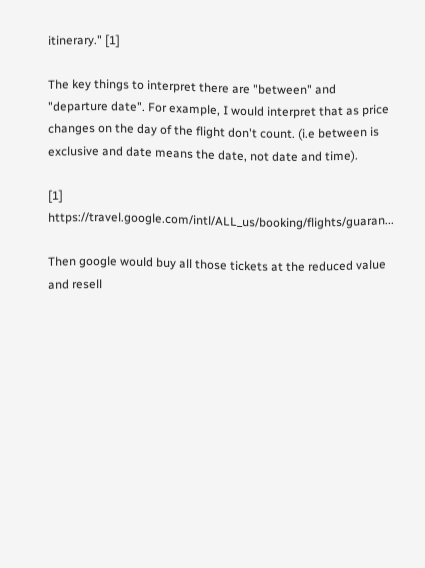itinerary." [1]

The key things to interpret there are "between" and "departure date". For example, I would interpret that as price changes on the day of the flight don't count. (i.e between is exclusive and date means the date, not date and time).

[1] https://travel.google.com/intl/ALL_us/booking/flights/guaran...

Then google would buy all those tickets at the reduced value and resell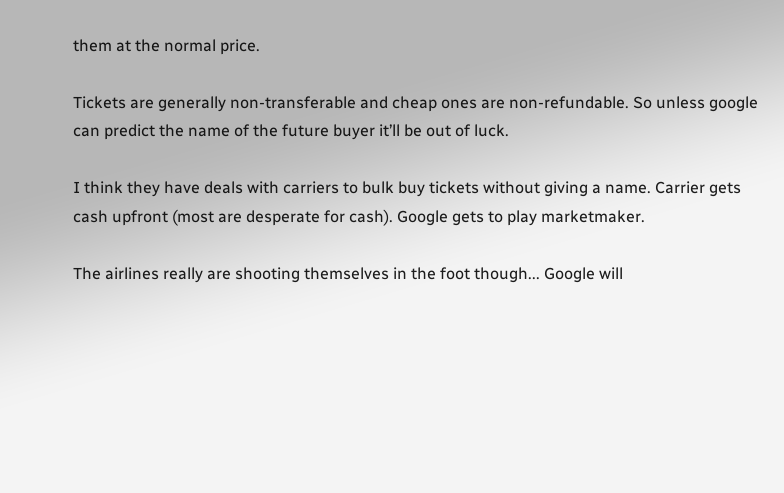them at the normal price.

Tickets are generally non-transferable and cheap ones are non-refundable. So unless google can predict the name of the future buyer it’ll be out of luck.

I think they have deals with carriers to bulk buy tickets without giving a name. Carrier gets cash upfront (most are desperate for cash). Google gets to play marketmaker.

The airlines really are shooting themselves in the foot though... Google will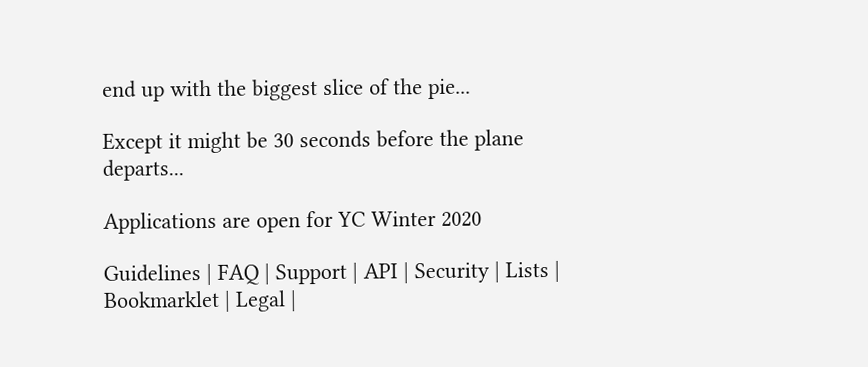end up with the biggest slice of the pie...

Except it might be 30 seconds before the plane departs...

Applications are open for YC Winter 2020

Guidelines | FAQ | Support | API | Security | Lists | Bookmarklet | Legal |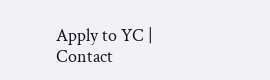Apply to YC | Contact